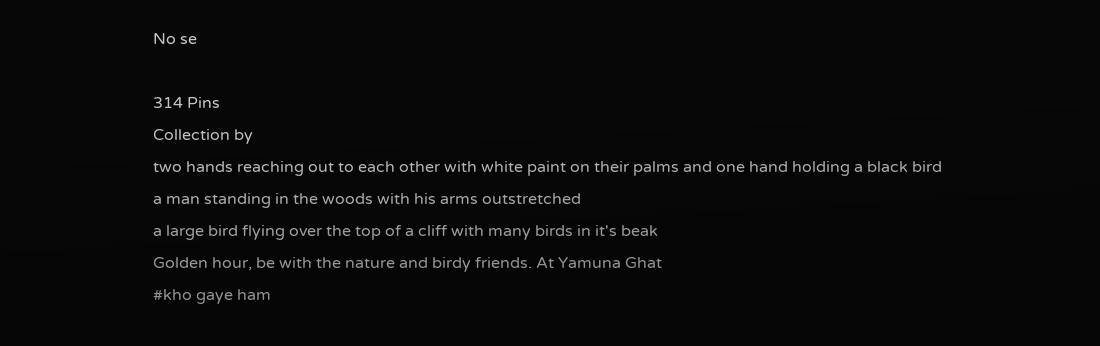No se

314 Pins
Collection by
two hands reaching out to each other with white paint on their palms and one hand holding a black bird
a man standing in the woods with his arms outstretched
a large bird flying over the top of a cliff with many birds in it's beak
Golden hour, be with the nature and birdy friends. At Yamuna Ghat
#kho gaye ham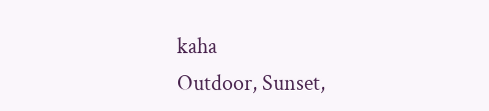kaha
Outdoor, Sunset,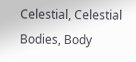Celestial, Celestial Bodies, Body